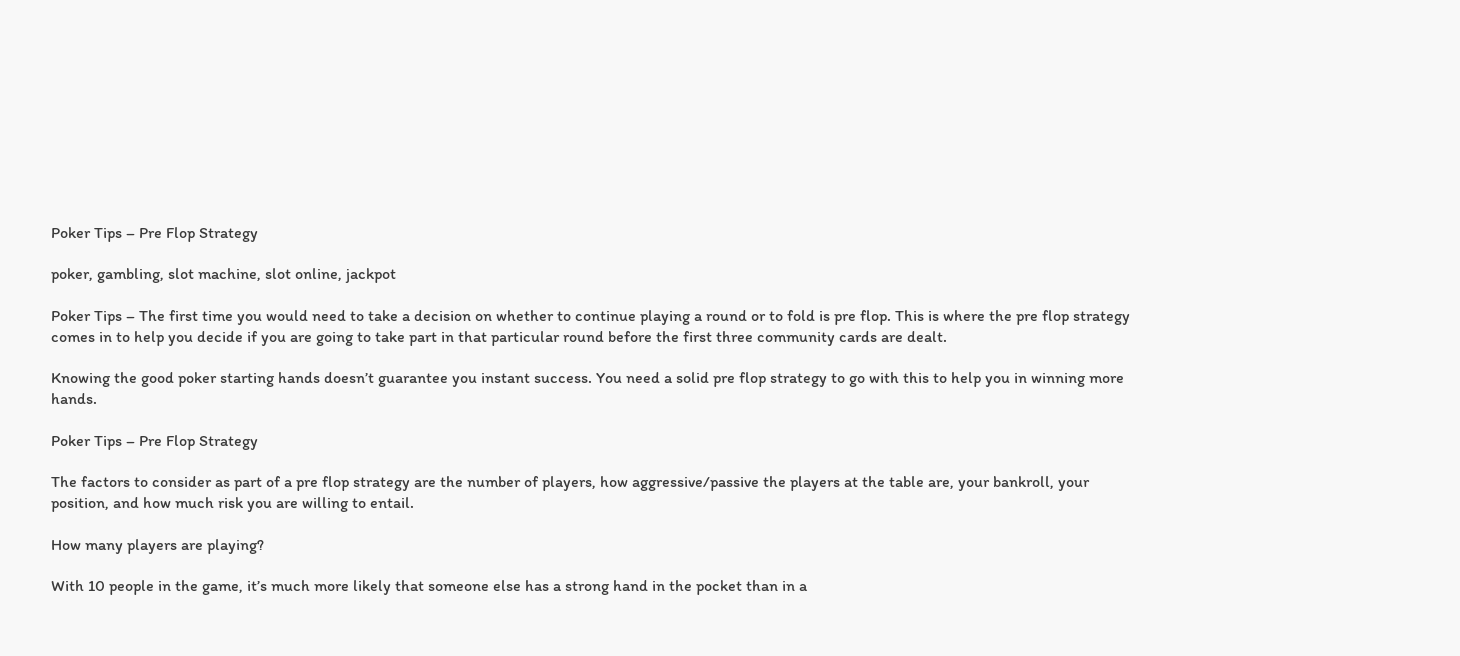Poker Tips – Pre Flop Strategy

poker, gambling, slot machine, slot online, jackpot

Poker Tips – The first time you would need to take a decision on whether to continue playing a round or to fold is pre flop. This is where the pre flop strategy comes in to help you decide if you are going to take part in that particular round before the first three community cards are dealt.

Knowing the good poker starting hands doesn’t guarantee you instant success. You need a solid pre flop strategy to go with this to help you in winning more hands.

Poker Tips – Pre Flop Strategy

The factors to consider as part of a pre flop strategy are the number of players, how aggressive/passive the players at the table are, your bankroll, your position, and how much risk you are willing to entail.

How many players are playing?

With 10 people in the game, it’s much more likely that someone else has a strong hand in the pocket than in a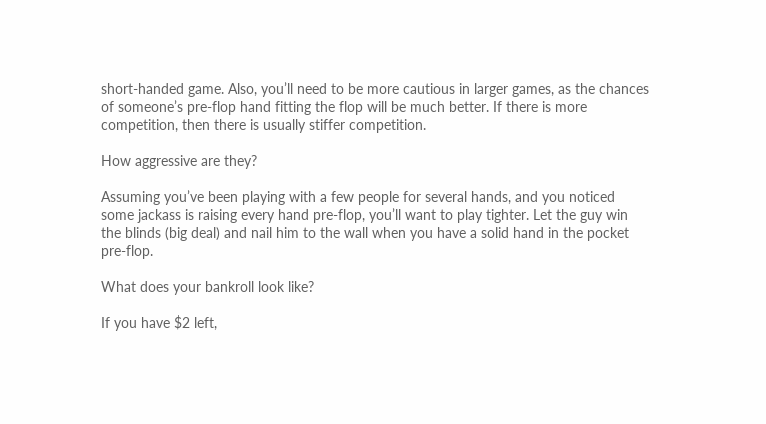short-handed game. Also, you’ll need to be more cautious in larger games, as the chances of someone’s pre-flop hand fitting the flop will be much better. If there is more competition, then there is usually stiffer competition.

How aggressive are they?

Assuming you’ve been playing with a few people for several hands, and you noticed some jackass is raising every hand pre-flop, you’ll want to play tighter. Let the guy win the blinds (big deal) and nail him to the wall when you have a solid hand in the pocket pre-flop.

What does your bankroll look like?

If you have $2 left,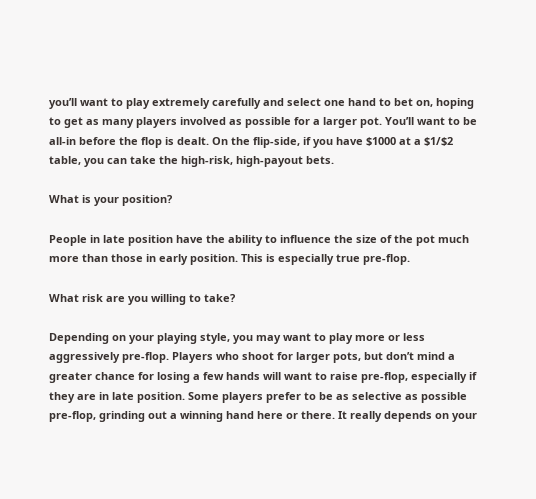you’ll want to play extremely carefully and select one hand to bet on, hoping to get as many players involved as possible for a larger pot. You’ll want to be all-in before the flop is dealt. On the flip-side, if you have $1000 at a $1/$2 table, you can take the high-risk, high-payout bets.

What is your position?

People in late position have the ability to influence the size of the pot much more than those in early position. This is especially true pre-flop.

What risk are you willing to take?

Depending on your playing style, you may want to play more or less aggressively pre-flop. Players who shoot for larger pots, but don’t mind a greater chance for losing a few hands will want to raise pre-flop, especially if they are in late position. Some players prefer to be as selective as possible pre-flop, grinding out a winning hand here or there. It really depends on your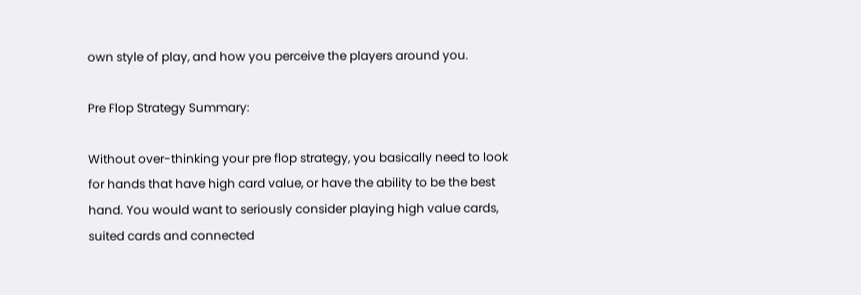own style of play, and how you perceive the players around you.

Pre Flop Strategy Summary:

Without over-thinking your pre flop strategy, you basically need to look for hands that have high card value, or have the ability to be the best hand. You would want to seriously consider playing high value cards, suited cards and connected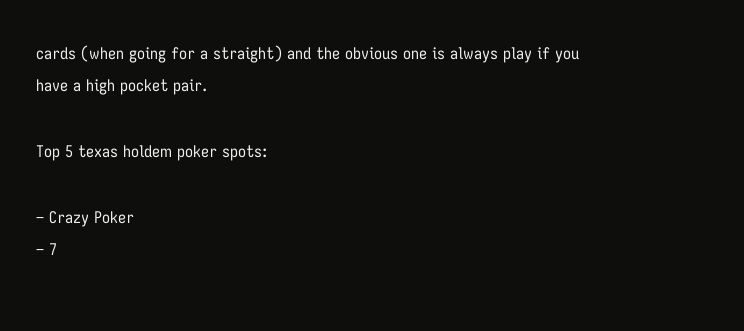cards (when going for a straight) and the obvious one is always play if you have a high pocket pair.

Top 5 texas holdem poker spots:

– Crazy Poker
– 7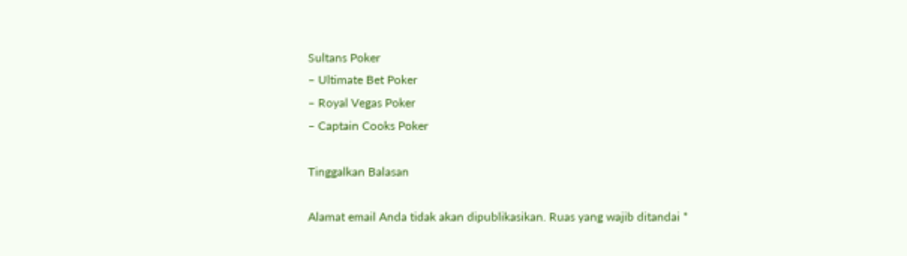Sultans Poker
– Ultimate Bet Poker
– Royal Vegas Poker
– Captain Cooks Poker

Tinggalkan Balasan

Alamat email Anda tidak akan dipublikasikan. Ruas yang wajib ditandai *